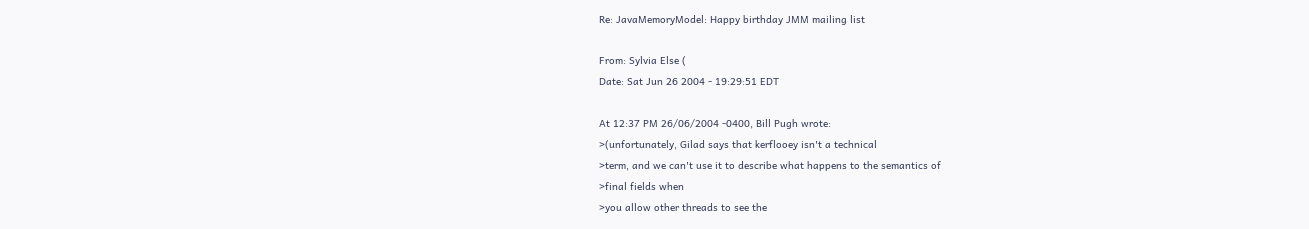Re: JavaMemoryModel: Happy birthday JMM mailing list

From: Sylvia Else (
Date: Sat Jun 26 2004 - 19:29:51 EDT

At 12:37 PM 26/06/2004 -0400, Bill Pugh wrote:
>(unfortunately, Gilad says that kerflooey isn't a technical
>term, and we can't use it to describe what happens to the semantics of
>final fields when
>you allow other threads to see the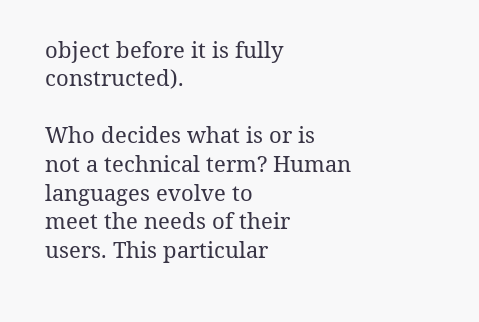object before it is fully constructed).

Who decides what is or is not a technical term? Human languages evolve to
meet the needs of their users. This particular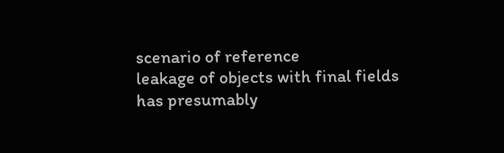scenario of reference
leakage of objects with final fields has presumably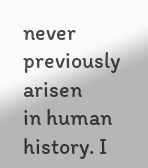never previously arisen
in human history. I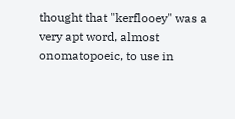thought that "kerflooey" was a very apt word, almost
onomatopoeic, to use in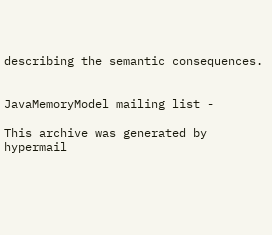describing the semantic consequences.


JavaMemoryModel mailing list -

This archive was generated by hypermail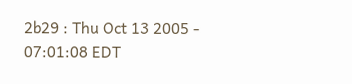2b29 : Thu Oct 13 2005 - 07:01:08 EDT